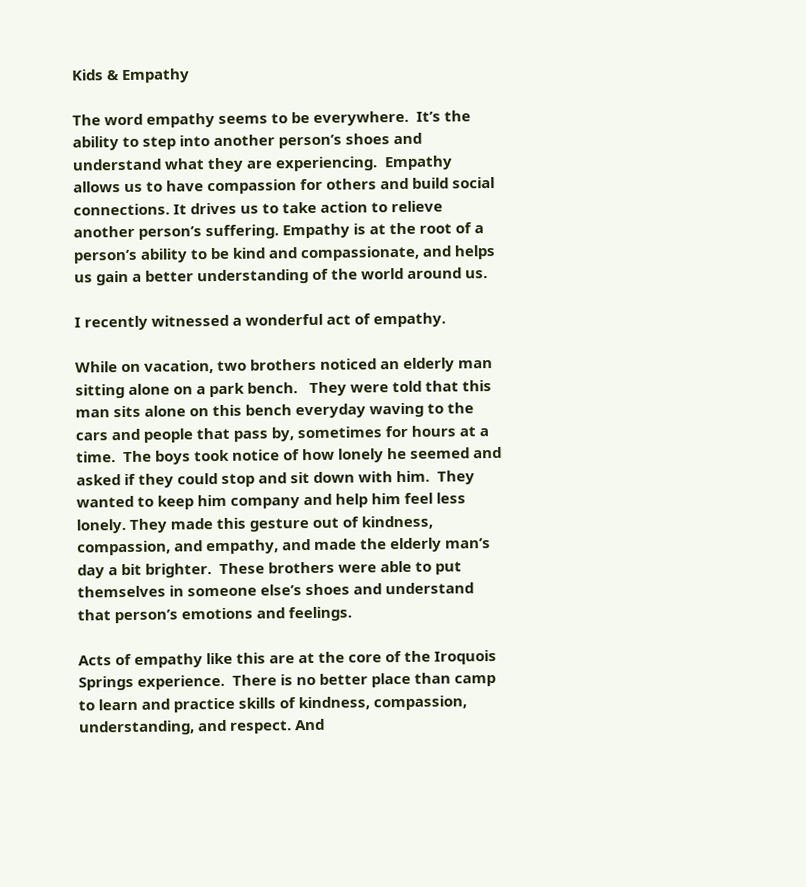Kids & Empathy

The word empathy seems to be everywhere.  It’s the ability to step into another person’s shoes and understand what they are experiencing.  Empathy allows us to have compassion for others and build social connections. It drives us to take action to relieve another person’s suffering. Empathy is at the root of a person’s ability to be kind and compassionate, and helps us gain a better understanding of the world around us.

I recently witnessed a wonderful act of empathy.

While on vacation, two brothers noticed an elderly man sitting alone on a park bench.   They were told that this man sits alone on this bench everyday waving to the cars and people that pass by, sometimes for hours at a time.  The boys took notice of how lonely he seemed and asked if they could stop and sit down with him.  They wanted to keep him company and help him feel less lonely. They made this gesture out of kindness, compassion, and empathy, and made the elderly man’s day a bit brighter.  These brothers were able to put themselves in someone else’s shoes and understand that person’s emotions and feelings.

Acts of empathy like this are at the core of the Iroquois Springs experience.  There is no better place than camp to learn and practice skills of kindness, compassion, understanding, and respect. And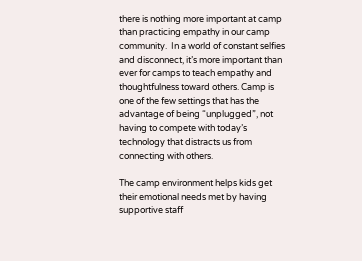there is nothing more important at camp than practicing empathy in our camp community.  In a world of constant selfies and disconnect, it’s more important than ever for camps to teach empathy and thoughtfulness toward others. Camp is one of the few settings that has the advantage of being “unplugged”, not having to compete with today’s technology that distracts us from connecting with others.

The camp environment helps kids get their emotional needs met by having supportive staff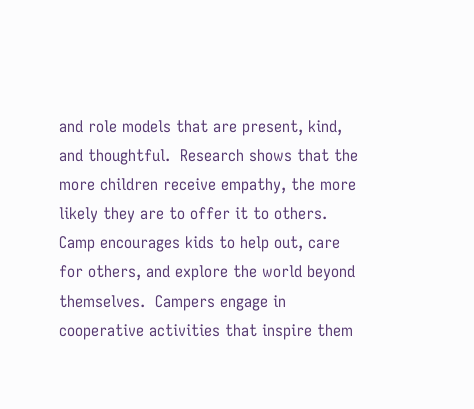and role models that are present, kind, and thoughtful.  Research shows that the more children receive empathy, the more likely they are to offer it to others.  Camp encourages kids to help out, care for others, and explore the world beyond themselves.  Campers engage in cooperative activities that inspire them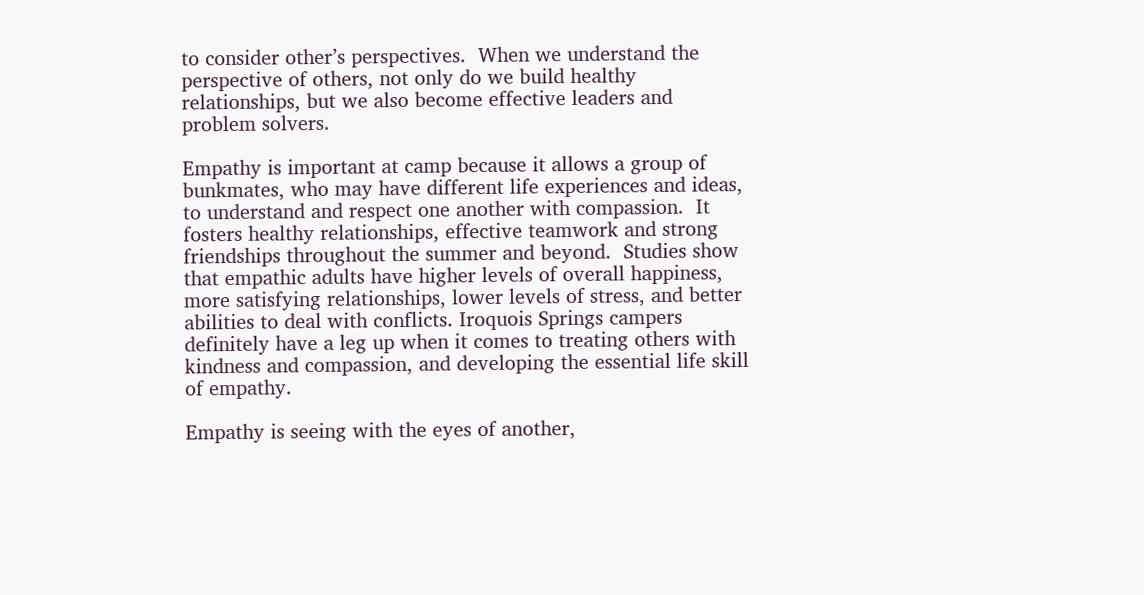to consider other’s perspectives.  When we understand the perspective of others, not only do we build healthy relationships, but we also become effective leaders and problem solvers.

Empathy is important at camp because it allows a group of bunkmates, who may have different life experiences and ideas, to understand and respect one another with compassion.  It fosters healthy relationships, effective teamwork and strong friendships throughout the summer and beyond.  Studies show that empathic adults have higher levels of overall happiness, more satisfying relationships, lower levels of stress, and better abilities to deal with conflicts. Iroquois Springs campers definitely have a leg up when it comes to treating others with kindness and compassion, and developing the essential life skill of empathy.

Empathy is seeing with the eyes of another,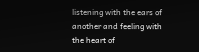listening with the ears of another and feeling with the heart of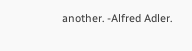another. -Alfred Adler.